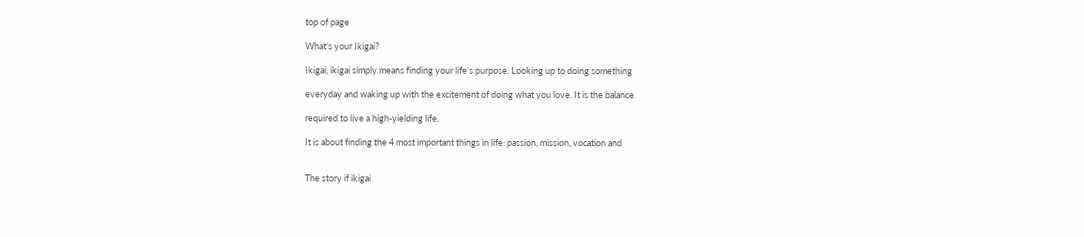top of page

What’s your Ikigai?

Ikigai, ikigai simply means finding your life’s purpose. Looking up to doing something

everyday and waking up with the excitement of doing what you love. It is the balance

required to live a high-yielding life.

It is about finding the 4 most important things in life: passion, mission, vocation and


The story if ikigai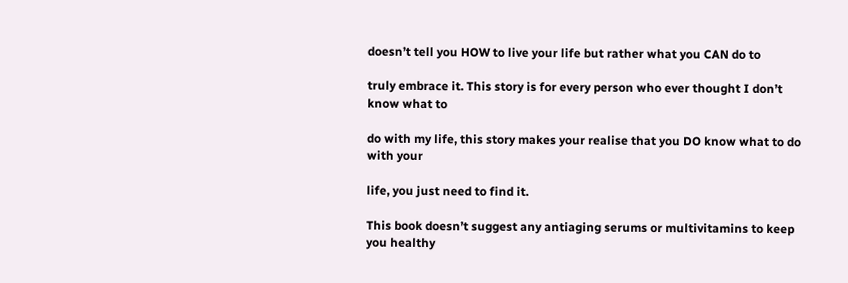doesn’t tell you HOW to live your life but rather what you CAN do to

truly embrace it. This story is for every person who ever thought I don’t know what to

do with my life, this story makes your realise that you DO know what to do with your

life, you just need to find it.

This book doesn’t suggest any antiaging serums or multivitamins to keep you healthy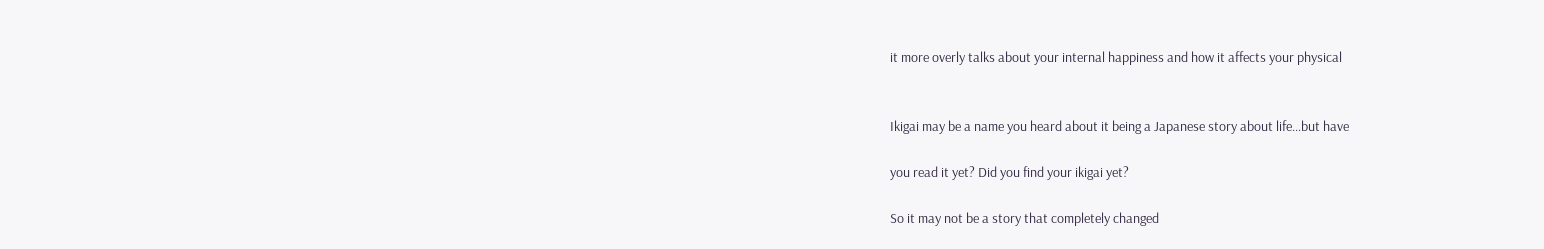it more overly talks about your internal happiness and how it affects your physical


Ikigai may be a name you heard about it being a Japanese story about life…but have

you read it yet? Did you find your ikigai yet?

So it may not be a story that completely changed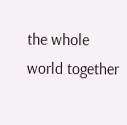the whole world together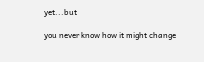yet...but

you never know how it might change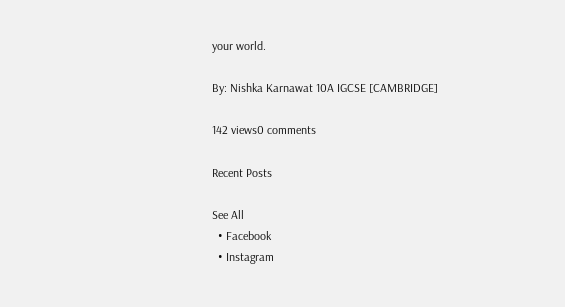your world.

By: Nishka Karnawat 10A IGCSE [CAMBRIDGE]

142 views0 comments

Recent Posts

See All
  • Facebook
  • Instagram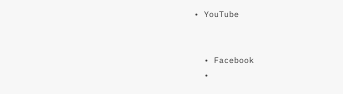• YouTube


  • Facebook
  •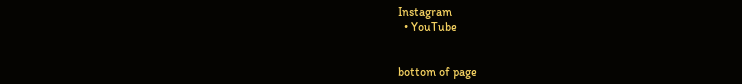Instagram
  • YouTube


bottom of page